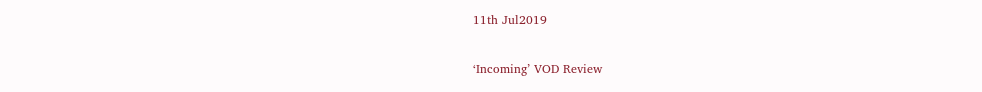11th Jul2019

‘Incoming’ VOD Review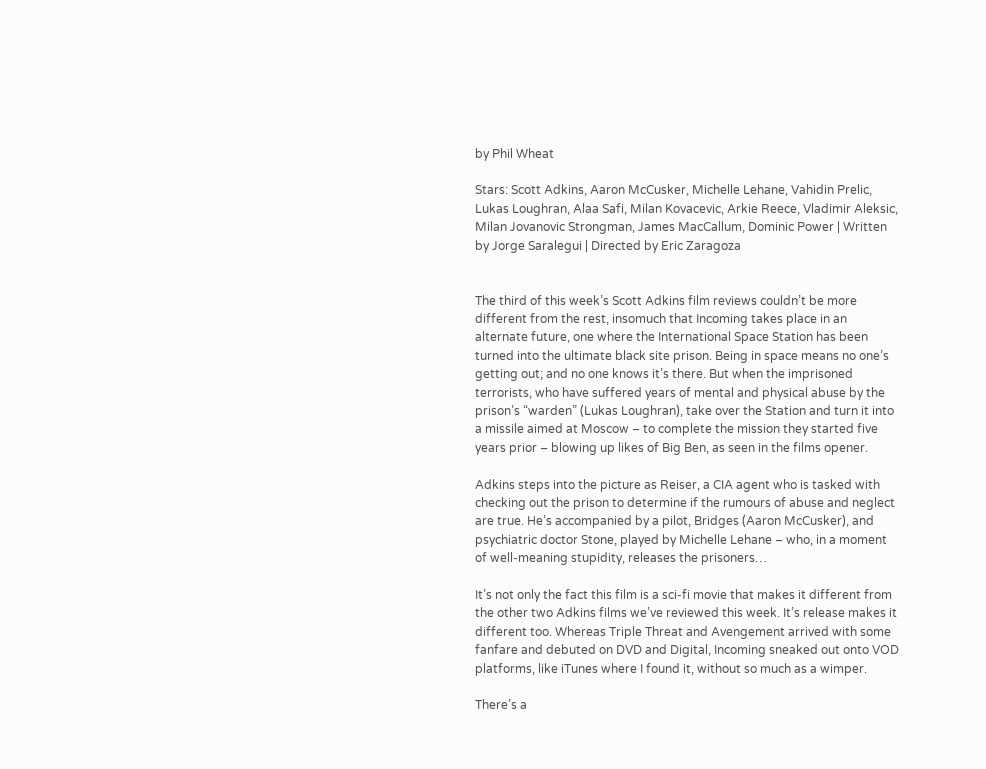by Phil Wheat

Stars: Scott Adkins, Aaron McCusker, Michelle Lehane, Vahidin Prelic, Lukas Loughran, Alaa Safi, Milan Kovacevic, Arkie Reece, Vladimir Aleksic, Milan Jovanovic Strongman, James MacCallum, Dominic Power | Written by Jorge Saralegui | Directed by Eric Zaragoza


The third of this week’s Scott Adkins film reviews couldn’t be more different from the rest, insomuch that Incoming takes place in an alternate future, one where the International Space Station has been turned into the ultimate black site prison. Being in space means no one’s getting out; and no one knows it’s there. But when the imprisoned terrorists, who have suffered years of mental and physical abuse by the prison’s “warden” (Lukas Loughran), take over the Station and turn it into a missile aimed at Moscow – to complete the mission they started five years prior – blowing up likes of Big Ben, as seen in the films opener.

Adkins steps into the picture as Reiser, a CIA agent who is tasked with checking out the prison to determine if the rumours of abuse and neglect are true. He’s accompanied by a pilot, Bridges (Aaron McCusker), and psychiatric doctor Stone, played by Michelle Lehane – who, in a moment of well-meaning stupidity, releases the prisoners…

It’s not only the fact this film is a sci-fi movie that makes it different from the other two Adkins films we’ve reviewed this week. It’s release makes it different too. Whereas Triple Threat and Avengement arrived with some fanfare and debuted on DVD and Digital, Incoming sneaked out onto VOD platforms, like iTunes where I found it, without so much as a wimper.

There’s a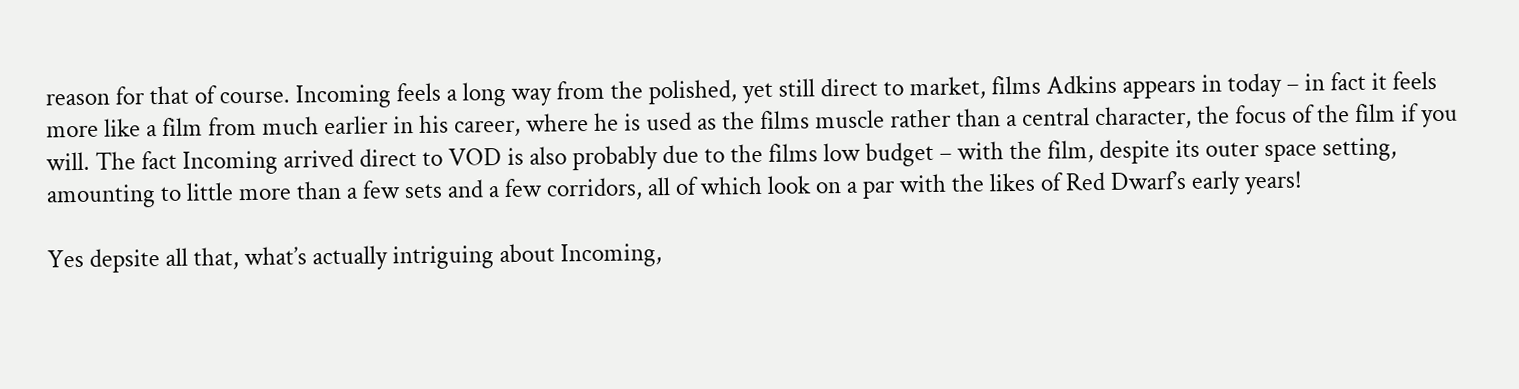reason for that of course. Incoming feels a long way from the polished, yet still direct to market, films Adkins appears in today – in fact it feels more like a film from much earlier in his career, where he is used as the films muscle rather than a central character, the focus of the film if you will. The fact Incoming arrived direct to VOD is also probably due to the films low budget – with the film, despite its outer space setting, amounting to little more than a few sets and a few corridors, all of which look on a par with the likes of Red Dwarf’s early years!

Yes depsite all that, what’s actually intriguing about Incoming,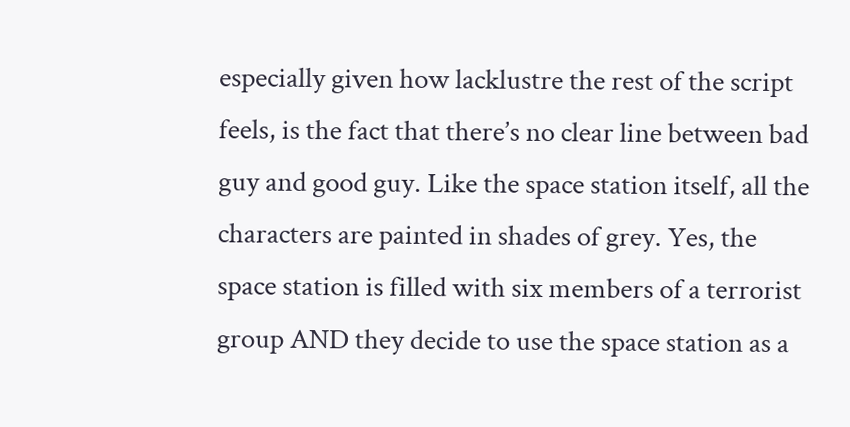especially given how lacklustre the rest of the script feels, is the fact that there’s no clear line between bad guy and good guy. Like the space station itself, all the characters are painted in shades of grey. Yes, the space station is filled with six members of a terrorist group AND they decide to use the space station as a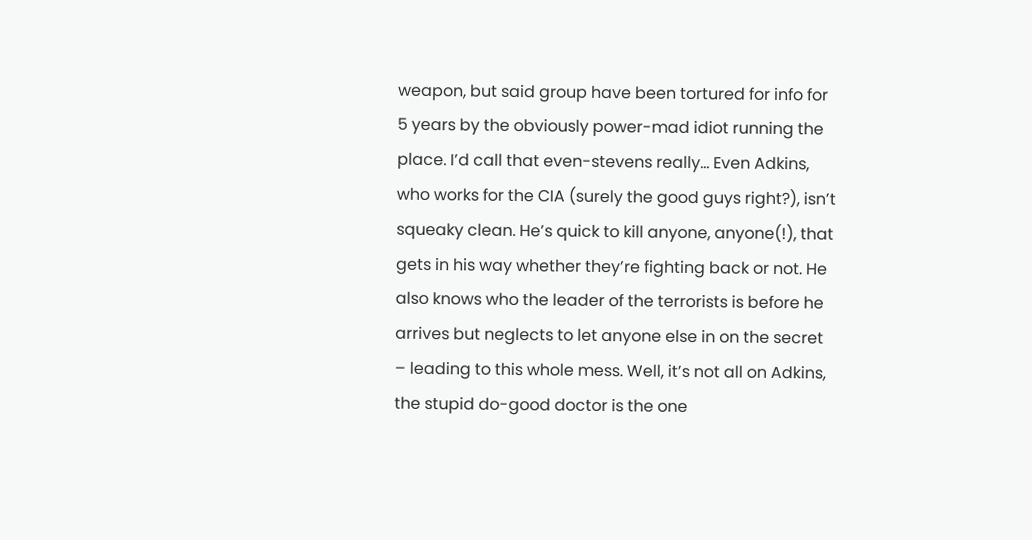weapon, but said group have been tortured for info for 5 years by the obviously power-mad idiot running the place. I’d call that even-stevens really… Even Adkins, who works for the CIA (surely the good guys right?), isn’t squeaky clean. He’s quick to kill anyone, anyone(!), that gets in his way whether they’re fighting back or not. He also knows who the leader of the terrorists is before he arrives but neglects to let anyone else in on the secret – leading to this whole mess. Well, it’s not all on Adkins, the stupid do-good doctor is the one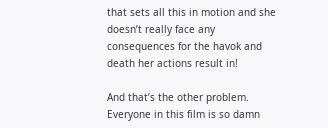that sets all this in motion and she doesn’t really face any consequences for the havok and death her actions result in!

And that’s the other problem. Everyone in this film is so damn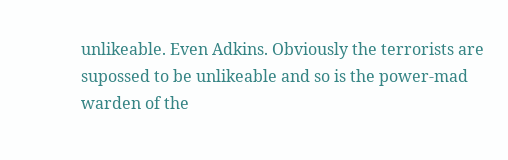unlikeable. Even Adkins. Obviously the terrorists are supossed to be unlikeable and so is the power-mad warden of the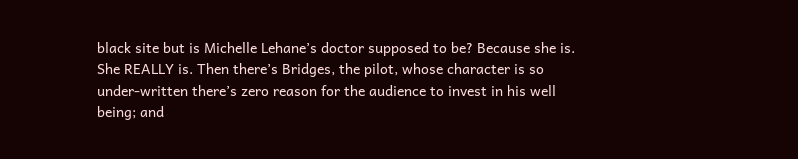black site but is Michelle Lehane’s doctor supposed to be? Because she is. She REALLY is. Then there’s Bridges, the pilot, whose character is so under-written there’s zero reason for the audience to invest in his well being; and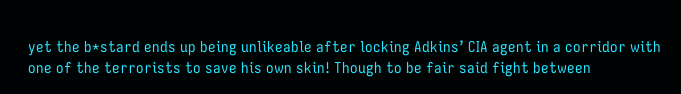yet the b*stard ends up being unlikeable after locking Adkins’ CIA agent in a corridor with one of the terrorists to save his own skin! Though to be fair said fight between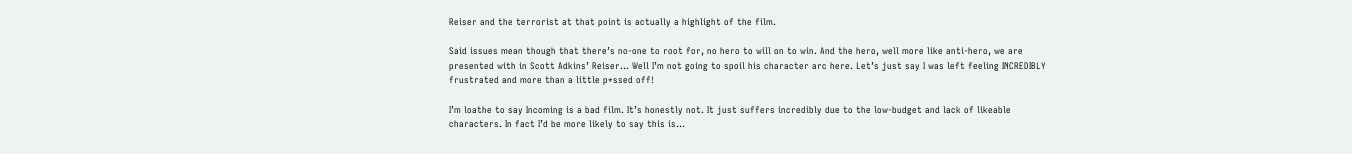Reiser and the terrorist at that point is actually a highlight of the film.

Said issues mean though that there’s no-one to root for, no hero to will on to win. And the hero, well more like anti-hero, we are presented with in Scott Adkins’ Reiser… Well I’m not going to spoil his character arc here. Let’s just say I was left feeling INCREDIBLY frustrated and more than a little p*ssed off!

I’m loathe to say Incoming is a bad film. It’s honestly not. It just suffers incredibly due to the low-budget and lack of likeable characters. In fact I’d be more likely to say this is…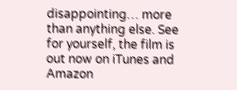disappointing… more than anything else. See for yourself, the film is out now on iTunes and Amazon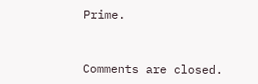Prime.


Comments are closed.